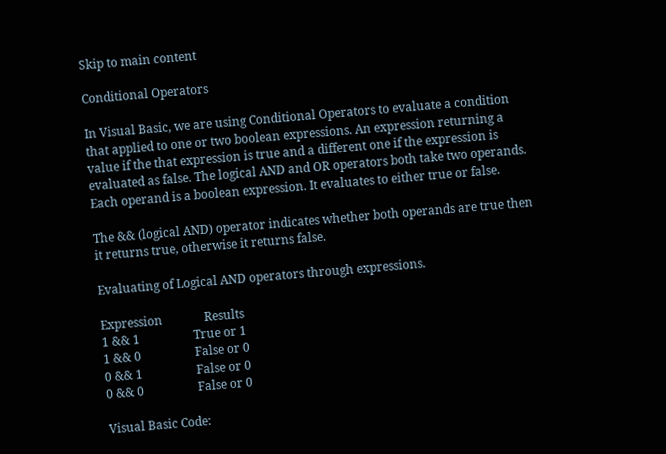Skip to main content

Conditional Operators

In Visual Basic, we are using Conditional Operators to evaluate a condition that applied to one or two boolean expressions. An expression returning a value if the that expression is true and a different one if the expression is evaluated as false. The logical AND and OR operators both take two operands. Each operand is a boolean expression. It evaluates to either true or false.

The && (logical AND) operator indicates whether both operands are true then it returns true, otherwise it returns false.

Evaluating of Logical AND operators through expressions.

Expression              Results
1 && 1                  True or 1
1 && 0                  False or 0
0 && 1                  False or 0
0 && 0                  False or 0

Visual Basic Code: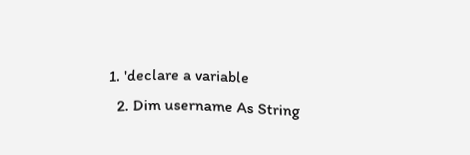1. 'declare a variable
  2. Dim username As String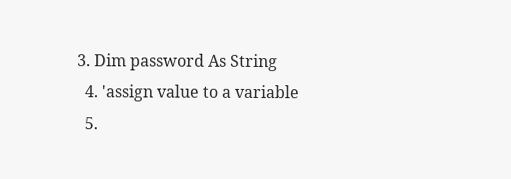3. Dim password As String
  4. 'assign value to a variable
  5.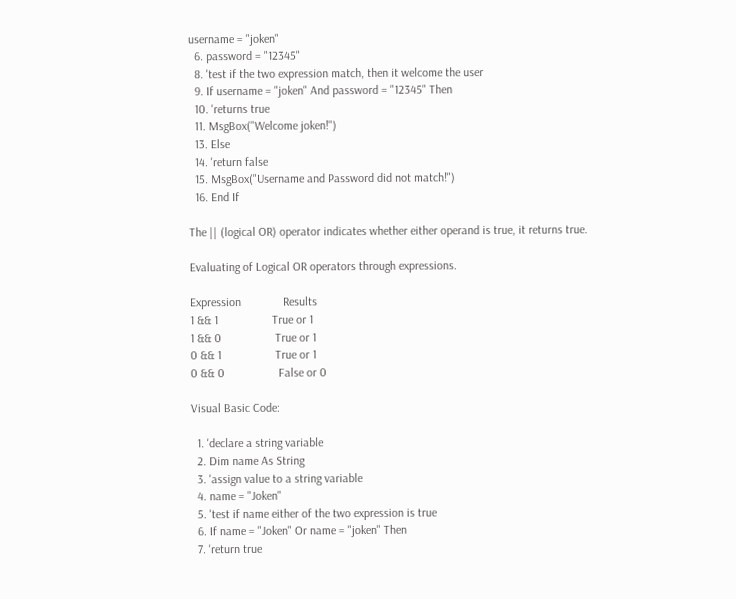username = "joken"
  6. password = "12345"
  8. 'test if the two expression match, then it welcome the user
  9. If username = "joken" And password = "12345" Then
  10. 'returns true
  11. MsgBox("Welcome joken!")
  13. Else
  14. 'return false
  15. MsgBox("Username and Password did not match!")
  16. End If

The || (logical OR) operator indicates whether either operand is true, it returns true.

Evaluating of Logical OR operators through expressions.

Expression              Results
1 && 1                  True or 1
1 && 0                  True or 1
0 && 1                  True or 1
0 && 0                  False or 0

Visual Basic Code:

  1. 'declare a string variable
  2. Dim name As String
  3. 'assign value to a string variable
  4. name = "Joken"
  5. 'test if name either of the two expression is true
  6. If name = "Joken" Or name = "joken" Then
  7. 'return true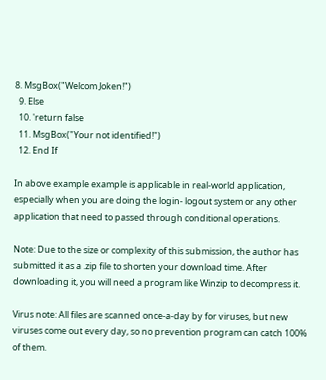8. MsgBox("Welcom Joken!")
  9. Else
  10. 'return false
  11. MsgBox("Your not identified!")
  12. End If

In above example example is applicable in real-world application, especially when you are doing the login- logout system or any other application that need to passed through conditional operations.

Note: Due to the size or complexity of this submission, the author has submitted it as a .zip file to shorten your download time. After downloading it, you will need a program like Winzip to decompress it.

Virus note: All files are scanned once-a-day by for viruses, but new viruses come out every day, so no prevention program can catch 100% of them.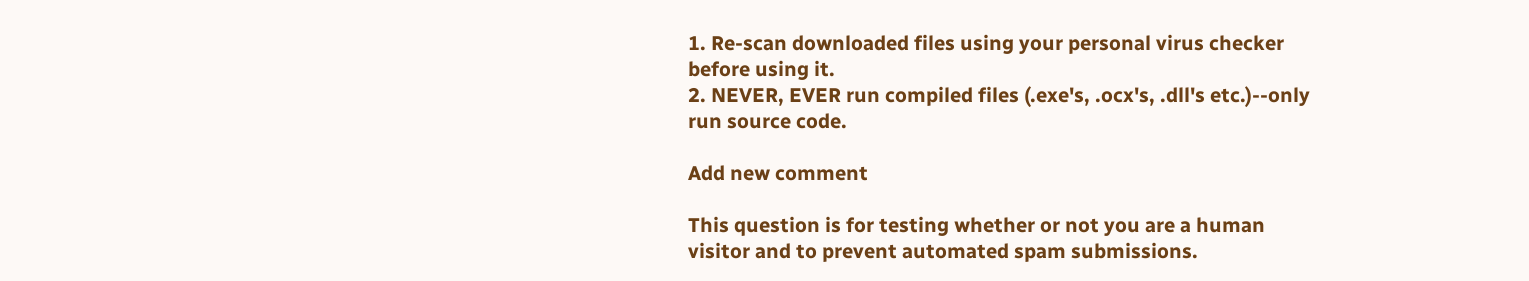1. Re-scan downloaded files using your personal virus checker before using it.
2. NEVER, EVER run compiled files (.exe's, .ocx's, .dll's etc.)--only run source code.

Add new comment

This question is for testing whether or not you are a human visitor and to prevent automated spam submissions.